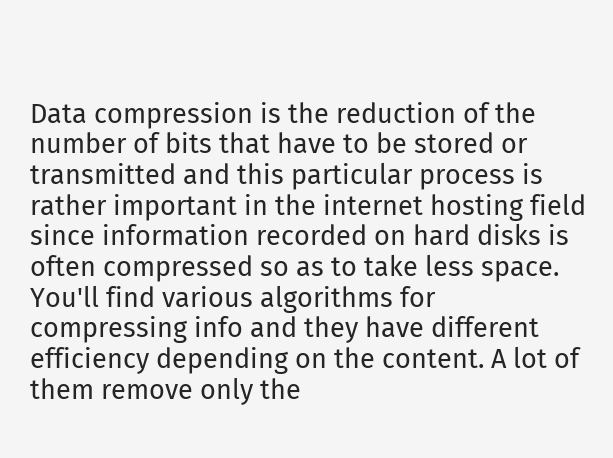Data compression is the reduction of the number of bits that have to be stored or transmitted and this particular process is rather important in the internet hosting field since information recorded on hard disks is often compressed so as to take less space. You'll find various algorithms for compressing info and they have different efficiency depending on the content. A lot of them remove only the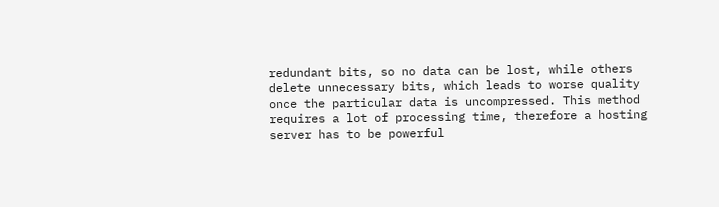redundant bits, so no data can be lost, while others delete unnecessary bits, which leads to worse quality once the particular data is uncompressed. This method requires a lot of processing time, therefore a hosting server has to be powerful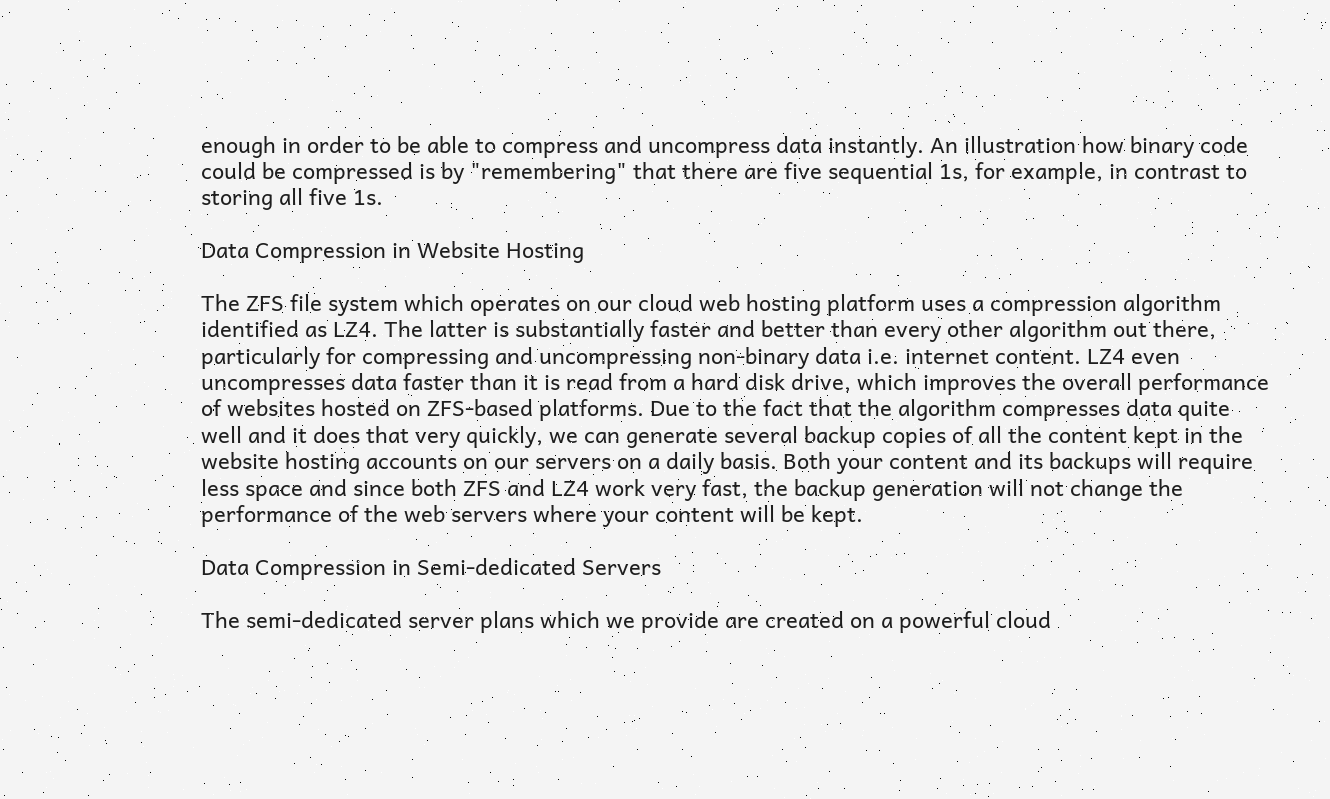enough in order to be able to compress and uncompress data instantly. An illustration how binary code could be compressed is by "remembering" that there are five sequential 1s, for example, in contrast to storing all five 1s.

Data Compression in Website Hosting

The ZFS file system which operates on our cloud web hosting platform uses a compression algorithm identified as LZ4. The latter is substantially faster and better than every other algorithm out there, particularly for compressing and uncompressing non-binary data i.e. internet content. LZ4 even uncompresses data faster than it is read from a hard disk drive, which improves the overall performance of websites hosted on ZFS-based platforms. Due to the fact that the algorithm compresses data quite well and it does that very quickly, we can generate several backup copies of all the content kept in the website hosting accounts on our servers on a daily basis. Both your content and its backups will require less space and since both ZFS and LZ4 work very fast, the backup generation will not change the performance of the web servers where your content will be kept.

Data Compression in Semi-dedicated Servers

The semi-dedicated server plans which we provide are created on a powerful cloud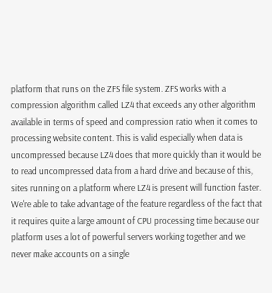platform that runs on the ZFS file system. ZFS works with a compression algorithm called LZ4 that exceeds any other algorithm available in terms of speed and compression ratio when it comes to processing website content. This is valid especially when data is uncompressed because LZ4 does that more quickly than it would be to read uncompressed data from a hard drive and because of this, sites running on a platform where LZ4 is present will function faster. We're able to take advantage of the feature regardless of the fact that it requires quite a large amount of CPU processing time because our platform uses a lot of powerful servers working together and we never make accounts on a single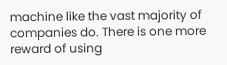machine like the vast majority of companies do. There is one more reward of using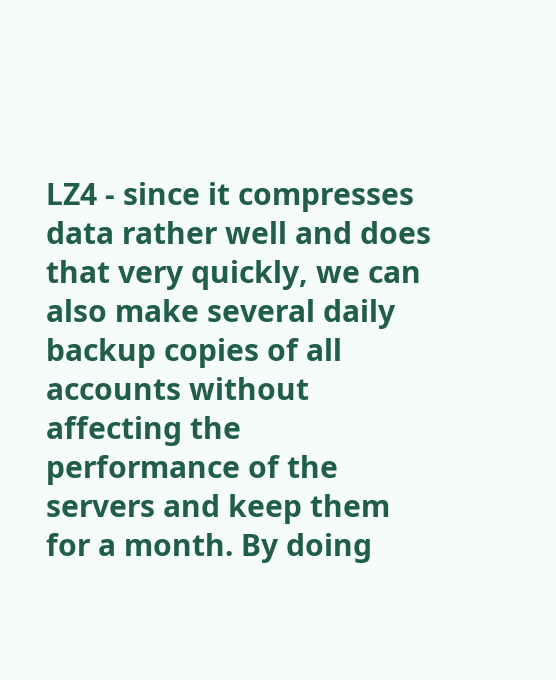LZ4 - since it compresses data rather well and does that very quickly, we can also make several daily backup copies of all accounts without affecting the performance of the servers and keep them for a month. By doing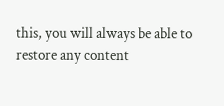this, you will always be able to restore any content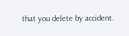that you delete by accident.